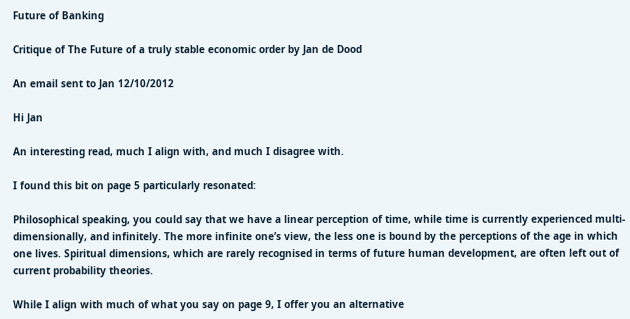Future of Banking

Critique of The Future of a truly stable economic order by Jan de Dood

An email sent to Jan 12/10/2012

Hi Jan

An interesting read, much I align with, and much I disagree with.

I found this bit on page 5 particularly resonated:

Philosophical speaking, you could say that we have a linear perception of time, while time is currently experienced multi-dimensionally, and infinitely. The more infinite one’s view, the less one is bound by the perceptions of the age in which one lives. Spiritual dimensions, which are rarely recognised in terms of future human development, are often left out of current probability theories.

While I align with much of what you say on page 9, I offer you an alternative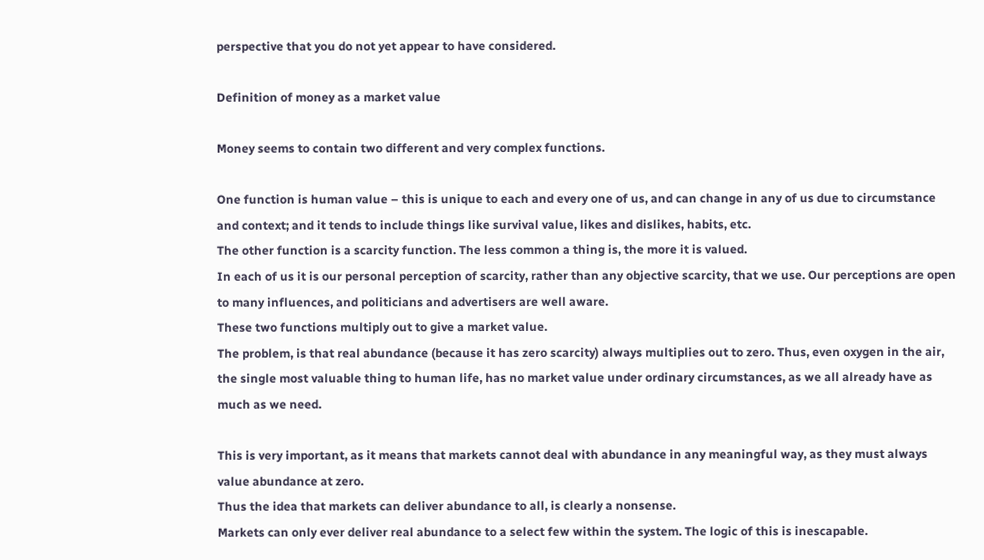perspective that you do not yet appear to have considered.

Definition of money as a market value

Money seems to contain two different and very complex functions.

One function is human value – this is unique to each and every one of us, and can change in any of us due to circumstance and context; and it tends to include things like survival value, likes and dislikes, habits, etc.
The other function is a scarcity function. The less common a thing is, the more it is valued.
In each of us it is our personal perception of scarcity, rather than any objective scarcity, that we use. Our perceptions are open to many influences, and politicians and advertisers are well aware.
These two functions multiply out to give a market value.
The problem, is that real abundance (because it has zero scarcity) always multiplies out to zero. Thus, even oxygen in the air, the single most valuable thing to human life, has no market value under ordinary circumstances, as we all already have as much as we need.

This is very important, as it means that markets cannot deal with abundance in any meaningful way, as they must always value abundance at zero.
Thus the idea that markets can deliver abundance to all, is clearly a nonsense.
Markets can only ever deliver real abundance to a select few within the system. The logic of this is inescapable.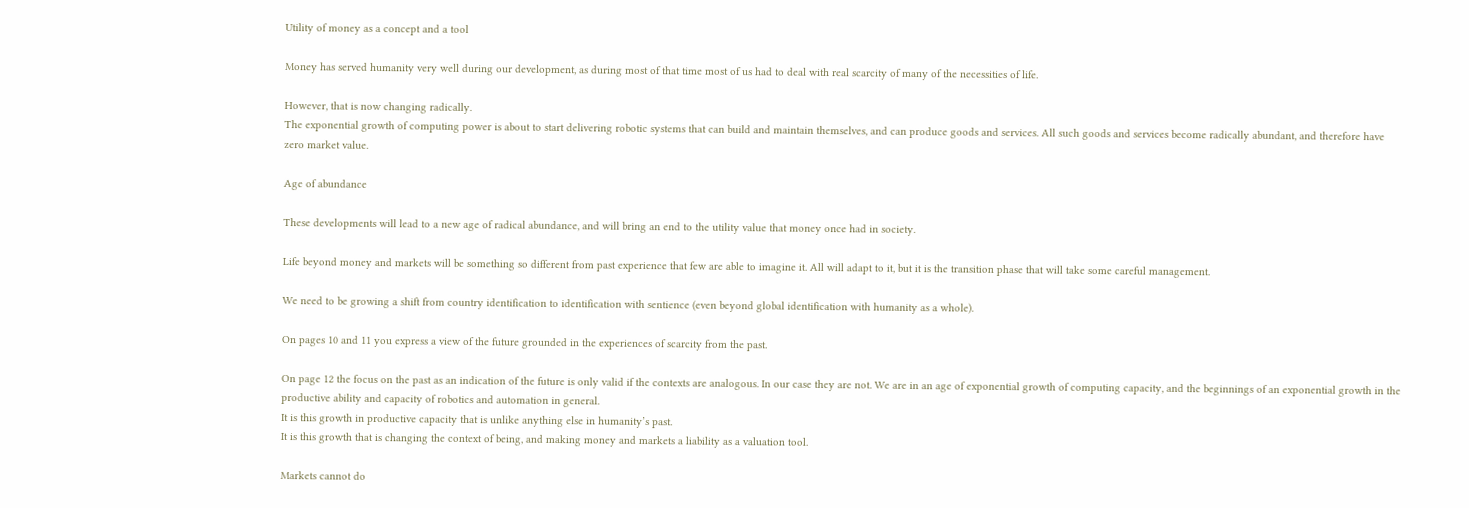Utility of money as a concept and a tool

Money has served humanity very well during our development, as during most of that time most of us had to deal with real scarcity of many of the necessities of life.

However, that is now changing radically.
The exponential growth of computing power is about to start delivering robotic systems that can build and maintain themselves, and can produce goods and services. All such goods and services become radically abundant, and therefore have zero market value.

Age of abundance

These developments will lead to a new age of radical abundance, and will bring an end to the utility value that money once had in society.

Life beyond money and markets will be something so different from past experience that few are able to imagine it. All will adapt to it, but it is the transition phase that will take some careful management.

We need to be growing a shift from country identification to identification with sentience (even beyond global identification with humanity as a whole).

On pages 10 and 11 you express a view of the future grounded in the experiences of scarcity from the past.

On page 12 the focus on the past as an indication of the future is only valid if the contexts are analogous. In our case they are not. We are in an age of exponential growth of computing capacity, and the beginnings of an exponential growth in the productive ability and capacity of robotics and automation in general.
It is this growth in productive capacity that is unlike anything else in humanity’s past.
It is this growth that is changing the context of being, and making money and markets a liability as a valuation tool.

Markets cannot do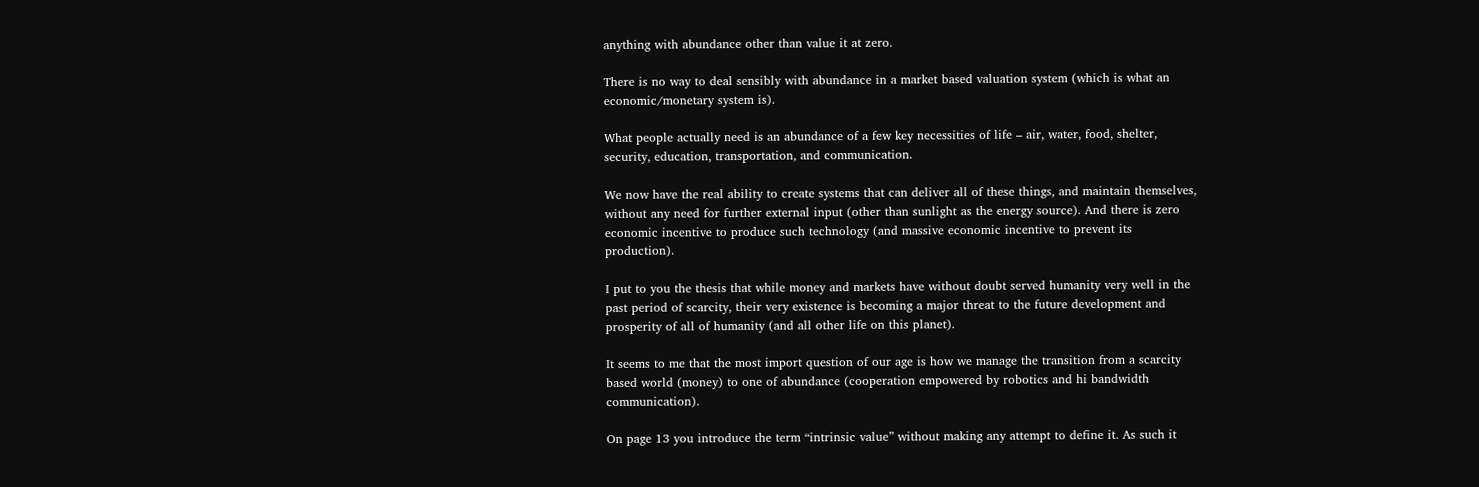anything with abundance other than value it at zero.

There is no way to deal sensibly with abundance in a market based valuation system (which is what an economic/monetary system is).

What people actually need is an abundance of a few key necessities of life – air, water, food, shelter, security, education, transportation, and communication.

We now have the real ability to create systems that can deliver all of these things, and maintain themselves, without any need for further external input (other than sunlight as the energy source). And there is zero economic incentive to produce such technology (and massive economic incentive to prevent its production).

I put to you the thesis that while money and markets have without doubt served humanity very well in the past period of scarcity, their very existence is becoming a major threat to the future development and prosperity of all of humanity (and all other life on this planet).

It seems to me that the most import question of our age is how we manage the transition from a scarcity based world (money) to one of abundance (cooperation empowered by robotics and hi bandwidth communication).

On page 13 you introduce the term “intrinsic value” without making any attempt to define it. As such it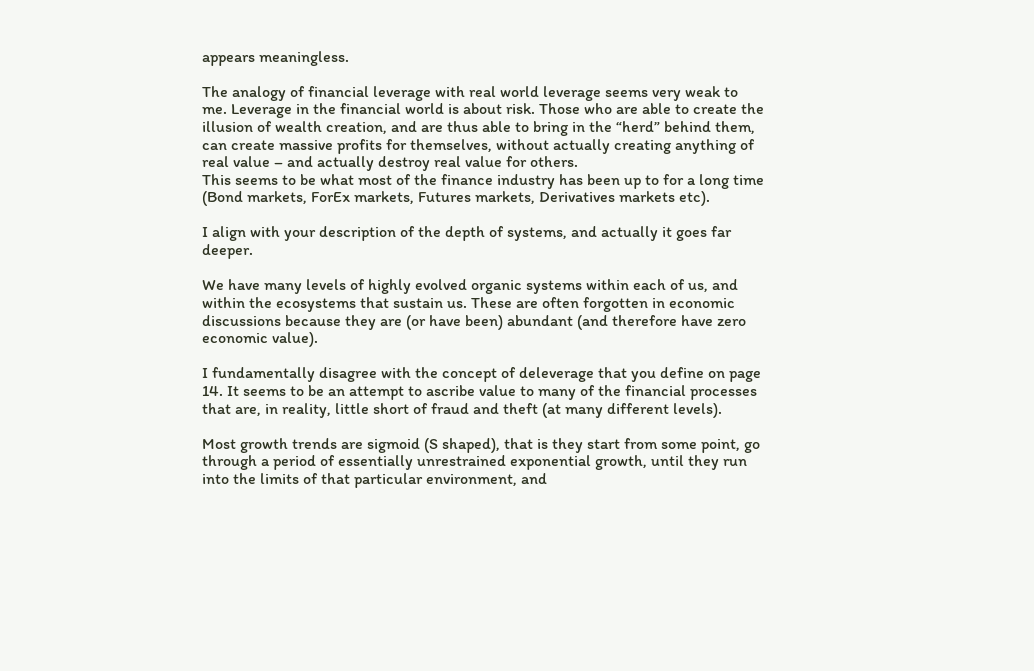appears meaningless.

The analogy of financial leverage with real world leverage seems very weak to me. Leverage in the financial world is about risk. Those who are able to create the illusion of wealth creation, and are thus able to bring in the “herd” behind them, can create massive profits for themselves, without actually creating anything of real value – and actually destroy real value for others.
This seems to be what most of the finance industry has been up to for a long time (Bond markets, ForEx markets, Futures markets, Derivatives markets etc).

I align with your description of the depth of systems, and actually it goes far deeper.

We have many levels of highly evolved organic systems within each of us, and within the ecosystems that sustain us. These are often forgotten in economic discussions because they are (or have been) abundant (and therefore have zero economic value).

I fundamentally disagree with the concept of deleverage that you define on page 14. It seems to be an attempt to ascribe value to many of the financial processes that are, in reality, little short of fraud and theft (at many different levels).

Most growth trends are sigmoid (S shaped), that is they start from some point, go through a period of essentially unrestrained exponential growth, until they run into the limits of that particular environment, and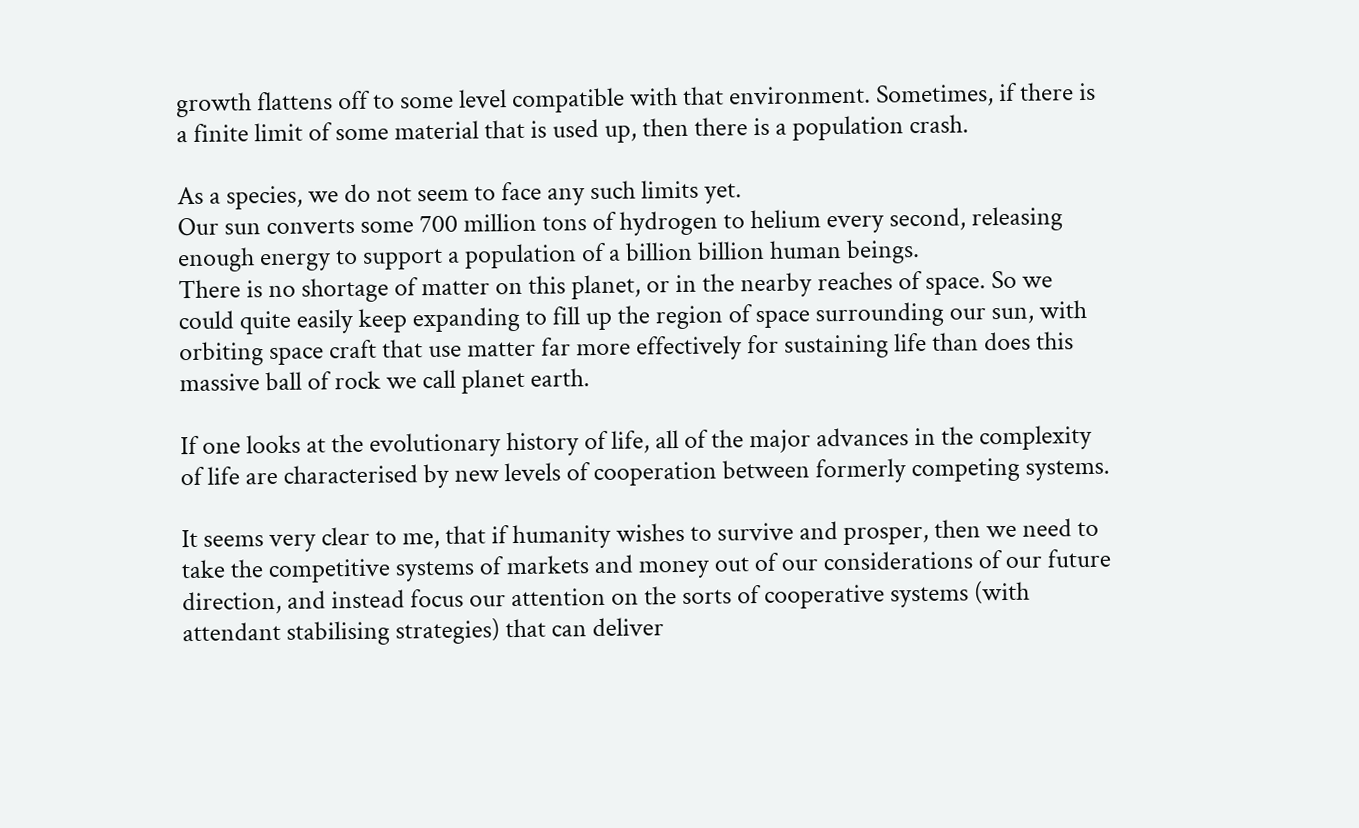growth flattens off to some level compatible with that environment. Sometimes, if there is a finite limit of some material that is used up, then there is a population crash.

As a species, we do not seem to face any such limits yet.
Our sun converts some 700 million tons of hydrogen to helium every second, releasing enough energy to support a population of a billion billion human beings.
There is no shortage of matter on this planet, or in the nearby reaches of space. So we could quite easily keep expanding to fill up the region of space surrounding our sun, with orbiting space craft that use matter far more effectively for sustaining life than does this massive ball of rock we call planet earth.

If one looks at the evolutionary history of life, all of the major advances in the complexity of life are characterised by new levels of cooperation between formerly competing systems.

It seems very clear to me, that if humanity wishes to survive and prosper, then we need to take the competitive systems of markets and money out of our considerations of our future direction, and instead focus our attention on the sorts of cooperative systems (with attendant stabilising strategies) that can deliver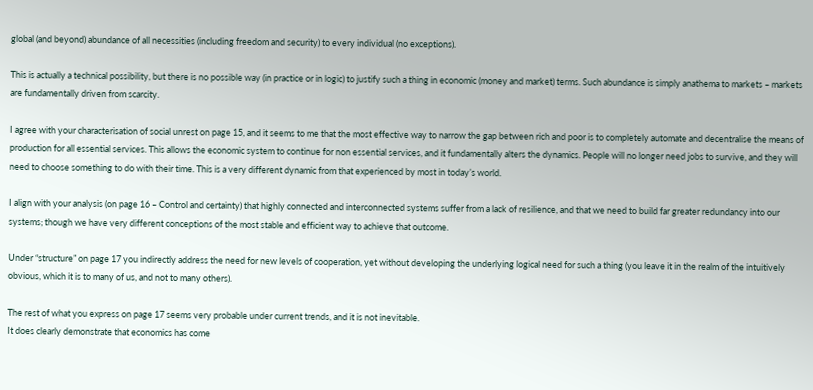global (and beyond) abundance of all necessities (including freedom and security) to every individual (no exceptions).

This is actually a technical possibility, but there is no possible way (in practice or in logic) to justify such a thing in economic (money and market) terms. Such abundance is simply anathema to markets – markets are fundamentally driven from scarcity.

I agree with your characterisation of social unrest on page 15, and it seems to me that the most effective way to narrow the gap between rich and poor is to completely automate and decentralise the means of production for all essential services. This allows the economic system to continue for non essential services, and it fundamentally alters the dynamics. People will no longer need jobs to survive, and they will need to choose something to do with their time. This is a very different dynamic from that experienced by most in today’s world.

I align with your analysis (on page 16 – Control and certainty) that highly connected and interconnected systems suffer from a lack of resilience, and that we need to build far greater redundancy into our systems; though we have very different conceptions of the most stable and efficient way to achieve that outcome.

Under “structure” on page 17 you indirectly address the need for new levels of cooperation, yet without developing the underlying logical need for such a thing (you leave it in the realm of the intuitively obvious, which it is to many of us, and not to many others).

The rest of what you express on page 17 seems very probable under current trends, and it is not inevitable.
It does clearly demonstrate that economics has come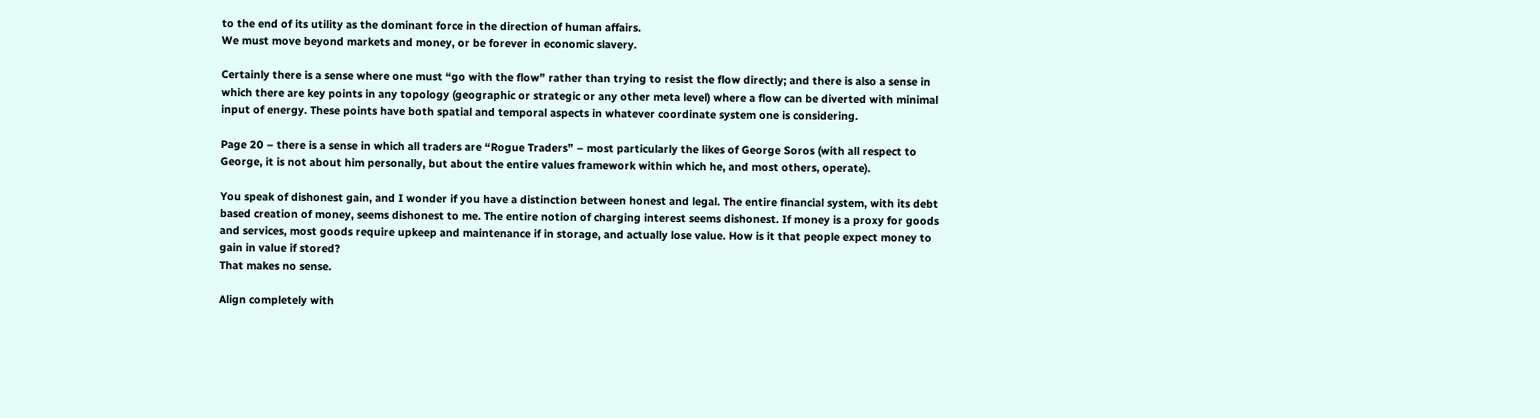to the end of its utility as the dominant force in the direction of human affairs.
We must move beyond markets and money, or be forever in economic slavery.

Certainly there is a sense where one must “go with the flow” rather than trying to resist the flow directly; and there is also a sense in which there are key points in any topology (geographic or strategic or any other meta level) where a flow can be diverted with minimal input of energy. These points have both spatial and temporal aspects in whatever coordinate system one is considering.

Page 20 – there is a sense in which all traders are “Rogue Traders” – most particularly the likes of George Soros (with all respect to George, it is not about him personally, but about the entire values framework within which he, and most others, operate).

You speak of dishonest gain, and I wonder if you have a distinction between honest and legal. The entire financial system, with its debt based creation of money, seems dishonest to me. The entire notion of charging interest seems dishonest. If money is a proxy for goods and services, most goods require upkeep and maintenance if in storage, and actually lose value. How is it that people expect money to gain in value if stored?
That makes no sense.

Align completely with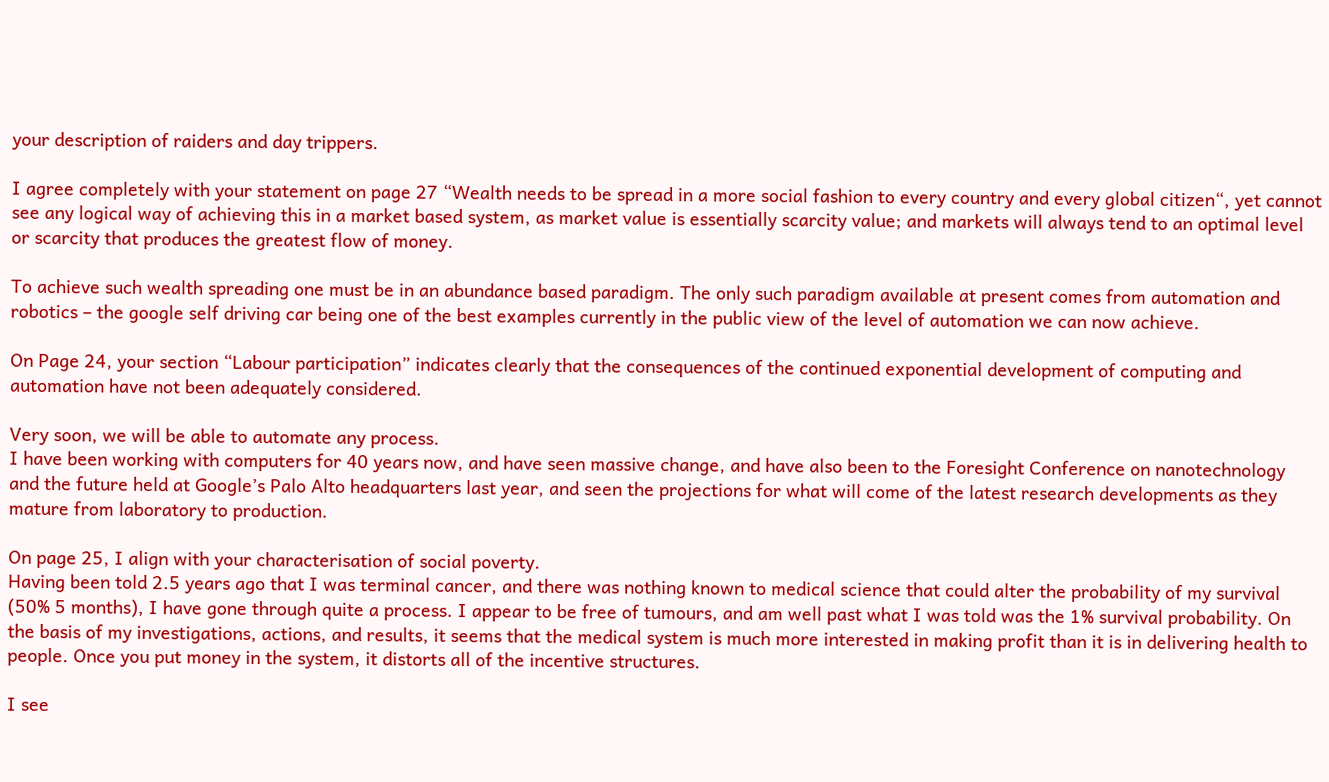your description of raiders and day trippers.

I agree completely with your statement on page 27 “Wealth needs to be spread in a more social fashion to every country and every global citizen“, yet cannot see any logical way of achieving this in a market based system, as market value is essentially scarcity value; and markets will always tend to an optimal level or scarcity that produces the greatest flow of money.

To achieve such wealth spreading one must be in an abundance based paradigm. The only such paradigm available at present comes from automation and robotics – the google self driving car being one of the best examples currently in the public view of the level of automation we can now achieve.

On Page 24, your section “Labour participation” indicates clearly that the consequences of the continued exponential development of computing and automation have not been adequately considered.

Very soon, we will be able to automate any process.
I have been working with computers for 40 years now, and have seen massive change, and have also been to the Foresight Conference on nanotechnology and the future held at Google’s Palo Alto headquarters last year, and seen the projections for what will come of the latest research developments as they mature from laboratory to production.

On page 25, I align with your characterisation of social poverty.
Having been told 2.5 years ago that I was terminal cancer, and there was nothing known to medical science that could alter the probability of my survival (50% 5 months), I have gone through quite a process. I appear to be free of tumours, and am well past what I was told was the 1% survival probability. On the basis of my investigations, actions, and results, it seems that the medical system is much more interested in making profit than it is in delivering health to people. Once you put money in the system, it distorts all of the incentive structures.

I see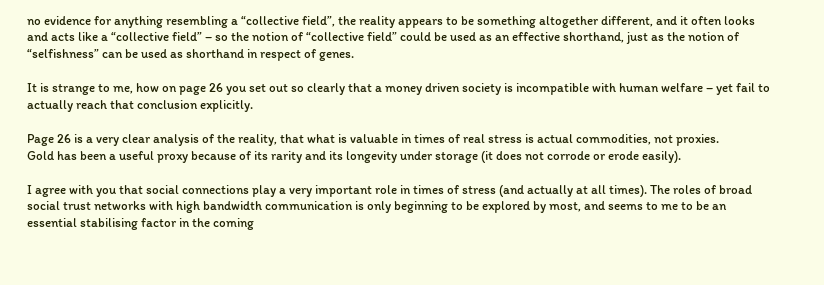no evidence for anything resembling a “collective field”, the reality appears to be something altogether different, and it often looks and acts like a “collective field” – so the notion of “collective field” could be used as an effective shorthand, just as the notion of “selfishness” can be used as shorthand in respect of genes.

It is strange to me, how on page 26 you set out so clearly that a money driven society is incompatible with human welfare – yet fail to actually reach that conclusion explicitly.

Page 26 is a very clear analysis of the reality, that what is valuable in times of real stress is actual commodities, not proxies.
Gold has been a useful proxy because of its rarity and its longevity under storage (it does not corrode or erode easily).

I agree with you that social connections play a very important role in times of stress (and actually at all times). The roles of broad social trust networks with high bandwidth communication is only beginning to be explored by most, and seems to me to be an essential stabilising factor in the coming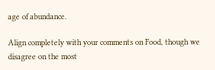age of abundance.

Align completely with your comments on Food, though we disagree on the most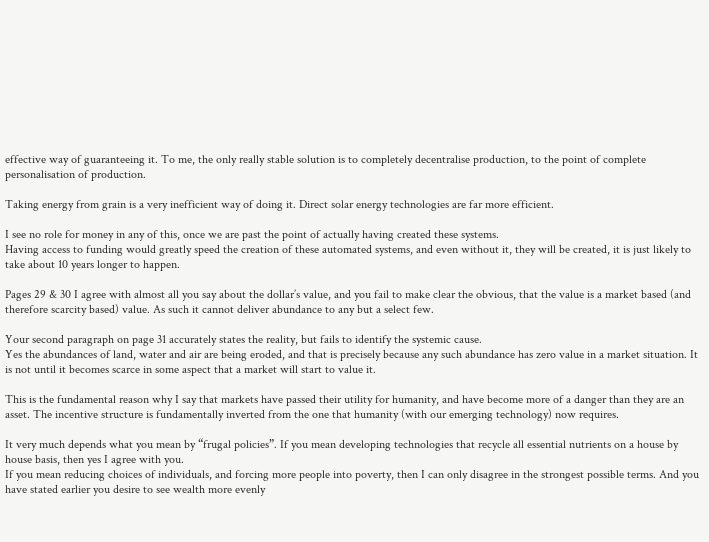effective way of guaranteeing it. To me, the only really stable solution is to completely decentralise production, to the point of complete personalisation of production.

Taking energy from grain is a very inefficient way of doing it. Direct solar energy technologies are far more efficient.

I see no role for money in any of this, once we are past the point of actually having created these systems.
Having access to funding would greatly speed the creation of these automated systems, and even without it, they will be created, it is just likely to take about 10 years longer to happen.

Pages 29 & 30 I agree with almost all you say about the dollar’s value, and you fail to make clear the obvious, that the value is a market based (and therefore scarcity based) value. As such it cannot deliver abundance to any but a select few.

Your second paragraph on page 31 accurately states the reality, but fails to identify the systemic cause.
Yes the abundances of land, water and air are being eroded, and that is precisely because any such abundance has zero value in a market situation. It is not until it becomes scarce in some aspect that a market will start to value it.

This is the fundamental reason why I say that markets have passed their utility for humanity, and have become more of a danger than they are an asset. The incentive structure is fundamentally inverted from the one that humanity (with our emerging technology) now requires.

It very much depends what you mean by “frugal policies”. If you mean developing technologies that recycle all essential nutrients on a house by house basis, then yes I agree with you.
If you mean reducing choices of individuals, and forcing more people into poverty, then I can only disagree in the strongest possible terms. And you have stated earlier you desire to see wealth more evenly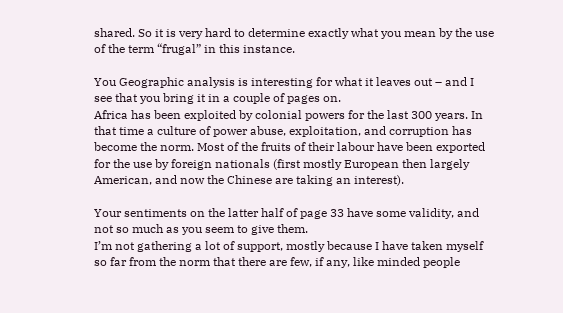shared. So it is very hard to determine exactly what you mean by the use of the term “frugal” in this instance.

You Geographic analysis is interesting for what it leaves out – and I see that you bring it in a couple of pages on.
Africa has been exploited by colonial powers for the last 300 years. In that time a culture of power abuse, exploitation, and corruption has become the norm. Most of the fruits of their labour have been exported for the use by foreign nationals (first mostly European then largely American, and now the Chinese are taking an interest).

Your sentiments on the latter half of page 33 have some validity, and not so much as you seem to give them.
I’m not gathering a lot of support, mostly because I have taken myself so far from the norm that there are few, if any, like minded people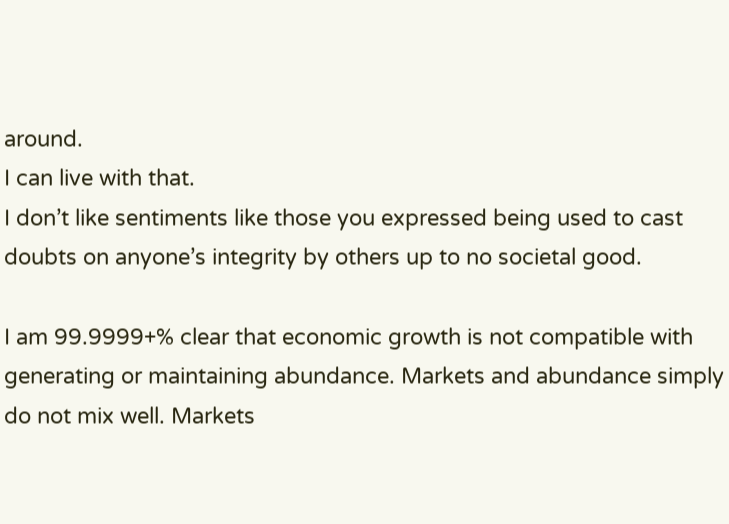around.
I can live with that.
I don’t like sentiments like those you expressed being used to cast doubts on anyone’s integrity by others up to no societal good.

I am 99.9999+% clear that economic growth is not compatible with generating or maintaining abundance. Markets and abundance simply do not mix well. Markets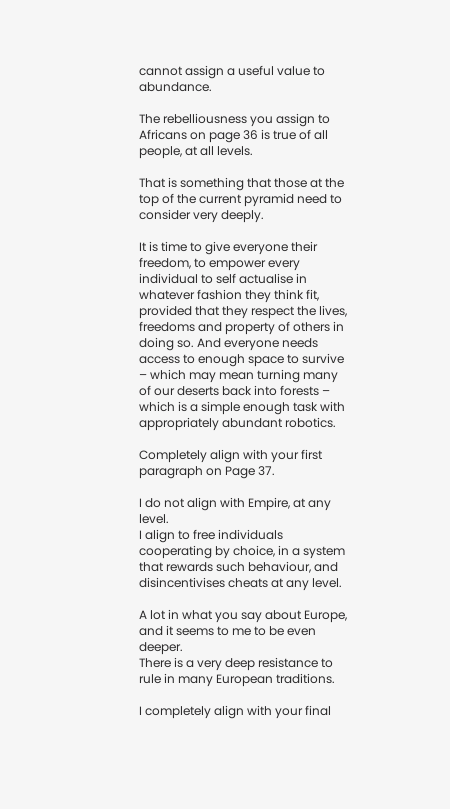cannot assign a useful value to abundance.

The rebelliousness you assign to Africans on page 36 is true of all people, at all levels.

That is something that those at the top of the current pyramid need to consider very deeply.

It is time to give everyone their freedom, to empower every individual to self actualise in whatever fashion they think fit, provided that they respect the lives, freedoms and property of others in doing so. And everyone needs access to enough space to survive – which may mean turning many of our deserts back into forests – which is a simple enough task with appropriately abundant robotics.

Completely align with your first paragraph on Page 37.

I do not align with Empire, at any level.
I align to free individuals cooperating by choice, in a system that rewards such behaviour, and disincentivises cheats at any level.

A lot in what you say about Europe, and it seems to me to be even deeper.
There is a very deep resistance to rule in many European traditions.

I completely align with your final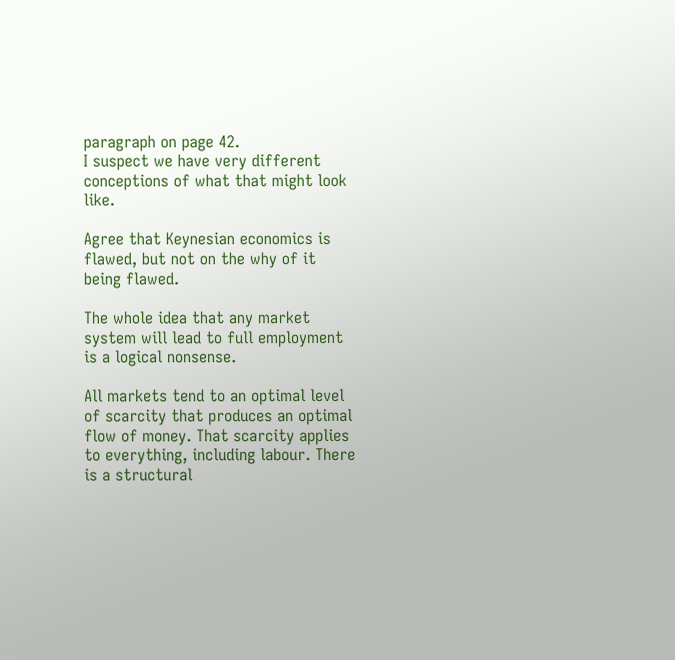paragraph on page 42.
I suspect we have very different conceptions of what that might look like.

Agree that Keynesian economics is flawed, but not on the why of it being flawed.

The whole idea that any market system will lead to full employment is a logical nonsense.

All markets tend to an optimal level of scarcity that produces an optimal flow of money. That scarcity applies to everything, including labour. There is a structural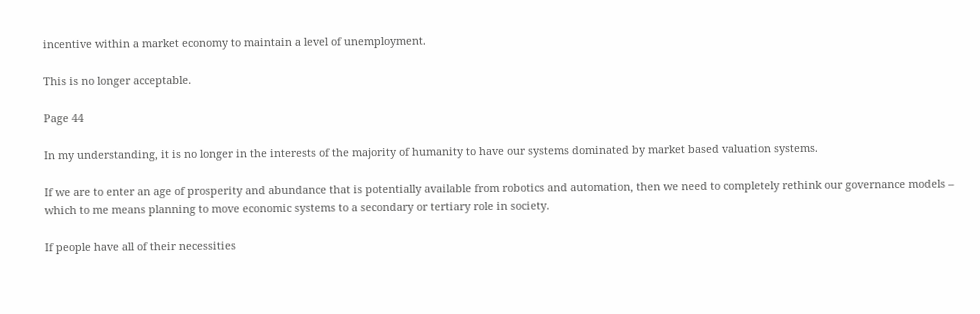incentive within a market economy to maintain a level of unemployment.

This is no longer acceptable.

Page 44

In my understanding, it is no longer in the interests of the majority of humanity to have our systems dominated by market based valuation systems.

If we are to enter an age of prosperity and abundance that is potentially available from robotics and automation, then we need to completely rethink our governance models – which to me means planning to move economic systems to a secondary or tertiary role in society.

If people have all of their necessities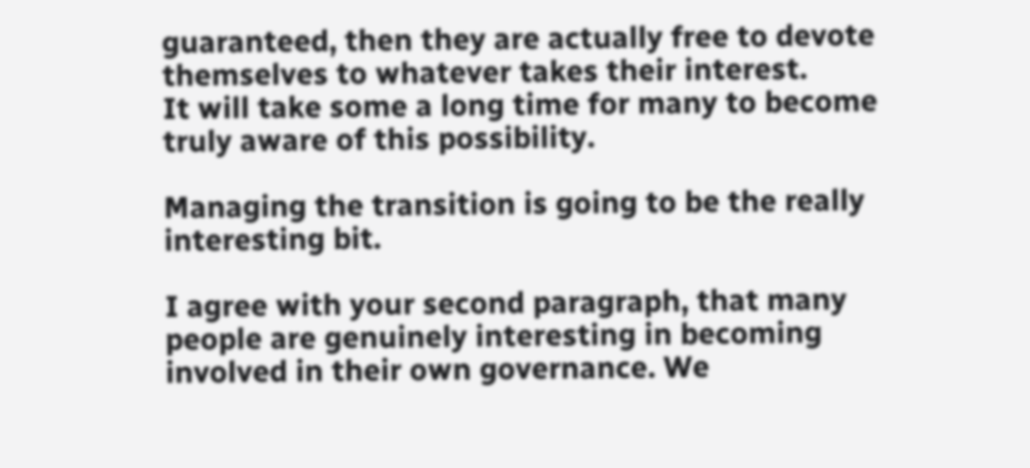guaranteed, then they are actually free to devote themselves to whatever takes their interest.
It will take some a long time for many to become truly aware of this possibility.

Managing the transition is going to be the really interesting bit.

I agree with your second paragraph, that many people are genuinely interesting in becoming involved in their own governance. We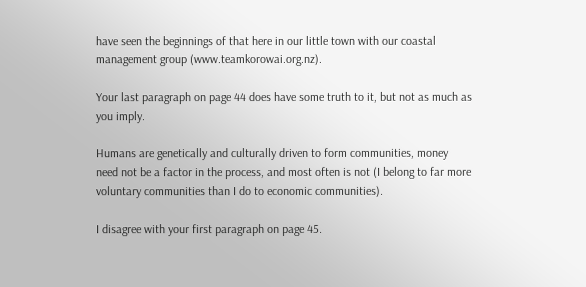have seen the beginnings of that here in our little town with our coastal management group (www.teamkorowai.org.nz).

Your last paragraph on page 44 does have some truth to it, but not as much as you imply.

Humans are genetically and culturally driven to form communities, money need not be a factor in the process, and most often is not (I belong to far more voluntary communities than I do to economic communities).

I disagree with your first paragraph on page 45.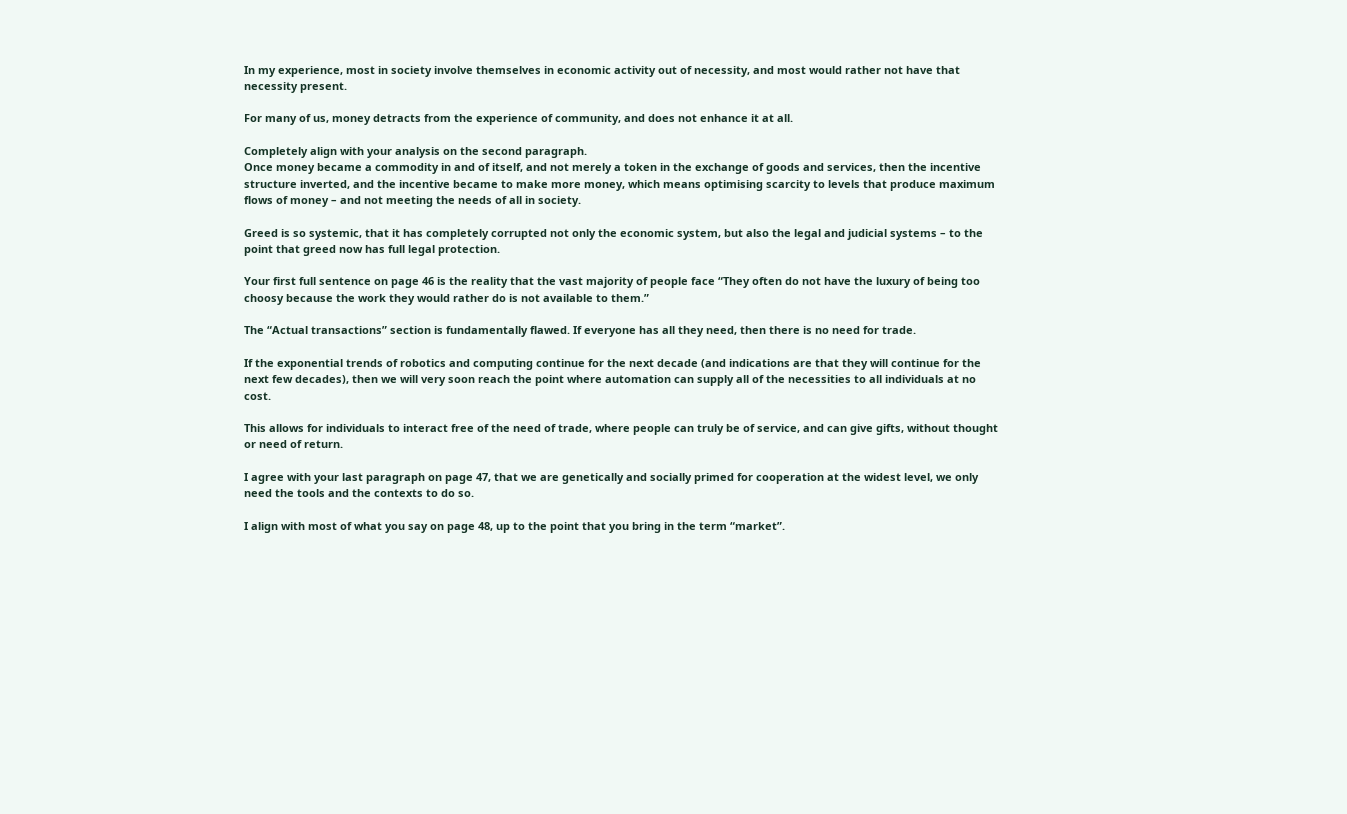In my experience, most in society involve themselves in economic activity out of necessity, and most would rather not have that necessity present.

For many of us, money detracts from the experience of community, and does not enhance it at all.

Completely align with your analysis on the second paragraph.
Once money became a commodity in and of itself, and not merely a token in the exchange of goods and services, then the incentive structure inverted, and the incentive became to make more money, which means optimising scarcity to levels that produce maximum flows of money – and not meeting the needs of all in society.

Greed is so systemic, that it has completely corrupted not only the economic system, but also the legal and judicial systems – to the point that greed now has full legal protection.

Your first full sentence on page 46 is the reality that the vast majority of people face “They often do not have the luxury of being too choosy because the work they would rather do is not available to them.”

The “Actual transactions” section is fundamentally flawed. If everyone has all they need, then there is no need for trade.

If the exponential trends of robotics and computing continue for the next decade (and indications are that they will continue for the next few decades), then we will very soon reach the point where automation can supply all of the necessities to all individuals at no cost.

This allows for individuals to interact free of the need of trade, where people can truly be of service, and can give gifts, without thought or need of return.

I agree with your last paragraph on page 47, that we are genetically and socially primed for cooperation at the widest level, we only need the tools and the contexts to do so.

I align with most of what you say on page 48, up to the point that you bring in the term “market”.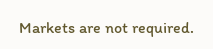Markets are not required.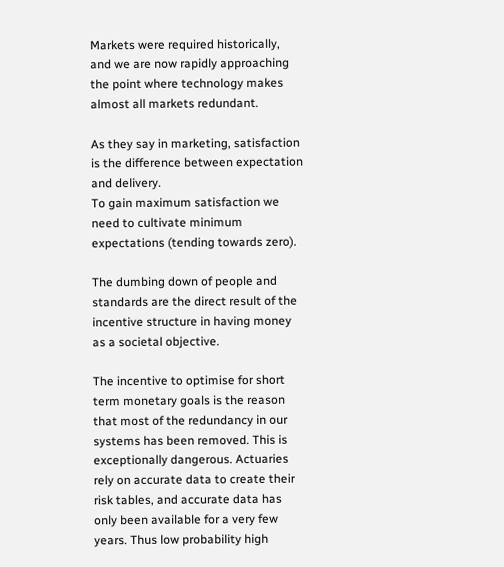Markets were required historically, and we are now rapidly approaching the point where technology makes almost all markets redundant.

As they say in marketing, satisfaction is the difference between expectation and delivery.
To gain maximum satisfaction we need to cultivate minimum expectations (tending towards zero).

The dumbing down of people and standards are the direct result of the incentive structure in having money as a societal objective.

The incentive to optimise for short term monetary goals is the reason that most of the redundancy in our systems has been removed. This is exceptionally dangerous. Actuaries rely on accurate data to create their risk tables, and accurate data has only been available for a very few years. Thus low probability high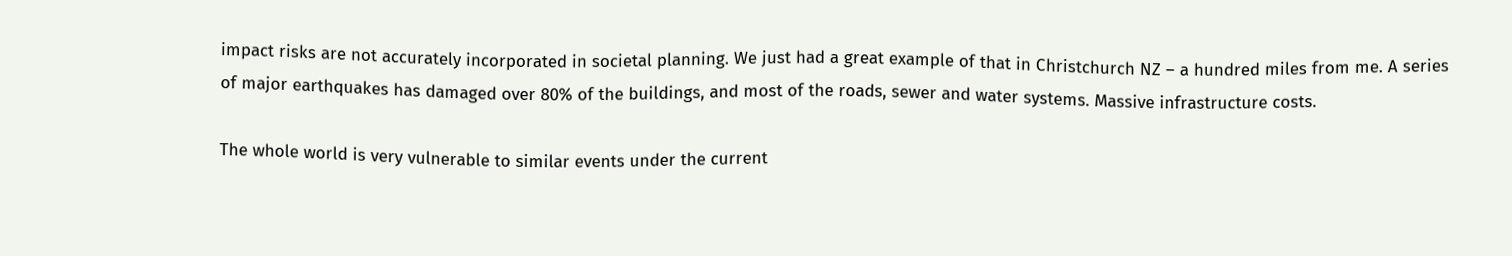impact risks are not accurately incorporated in societal planning. We just had a great example of that in Christchurch NZ – a hundred miles from me. A series of major earthquakes has damaged over 80% of the buildings, and most of the roads, sewer and water systems. Massive infrastructure costs.

The whole world is very vulnerable to similar events under the current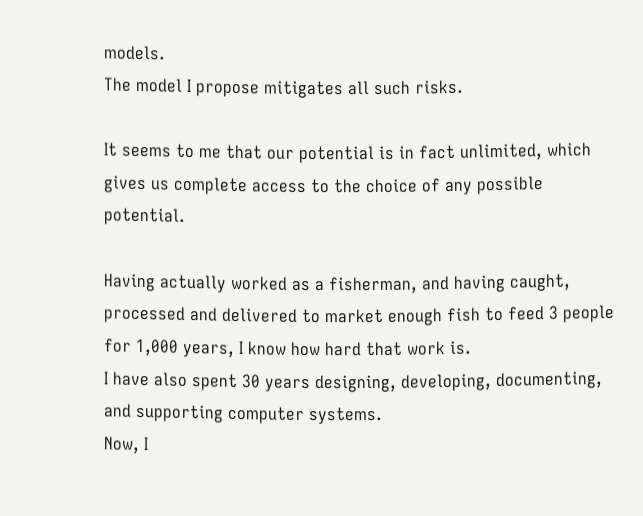models.
The model I propose mitigates all such risks.

It seems to me that our potential is in fact unlimited, which gives us complete access to the choice of any possible potential.

Having actually worked as a fisherman, and having caught, processed and delivered to market enough fish to feed 3 people for 1,000 years, I know how hard that work is.
I have also spent 30 years designing, developing, documenting, and supporting computer systems.
Now, I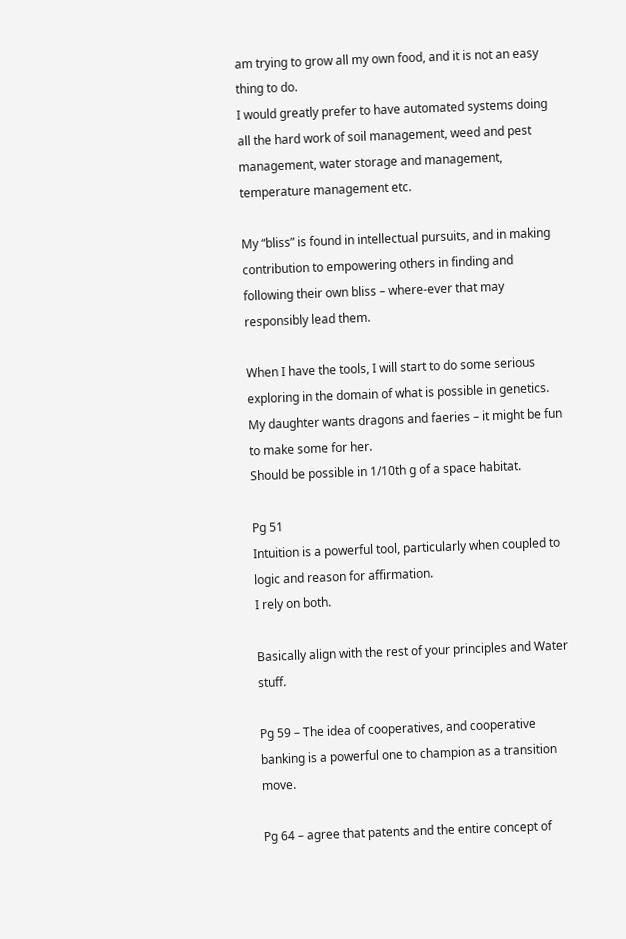am trying to grow all my own food, and it is not an easy thing to do.
I would greatly prefer to have automated systems doing all the hard work of soil management, weed and pest management, water storage and management, temperature management etc.

My “bliss” is found in intellectual pursuits, and in making contribution to empowering others in finding and following their own bliss – where-ever that may responsibly lead them.

When I have the tools, I will start to do some serious exploring in the domain of what is possible in genetics.
My daughter wants dragons and faeries – it might be fun to make some for her.
Should be possible in 1/10th g of a space habitat.

Pg 51
Intuition is a powerful tool, particularly when coupled to logic and reason for affirmation.
I rely on both.

Basically align with the rest of your principles and Water stuff.

Pg 59 – The idea of cooperatives, and cooperative banking is a powerful one to champion as a transition move.

Pg 64 – agree that patents and the entire concept of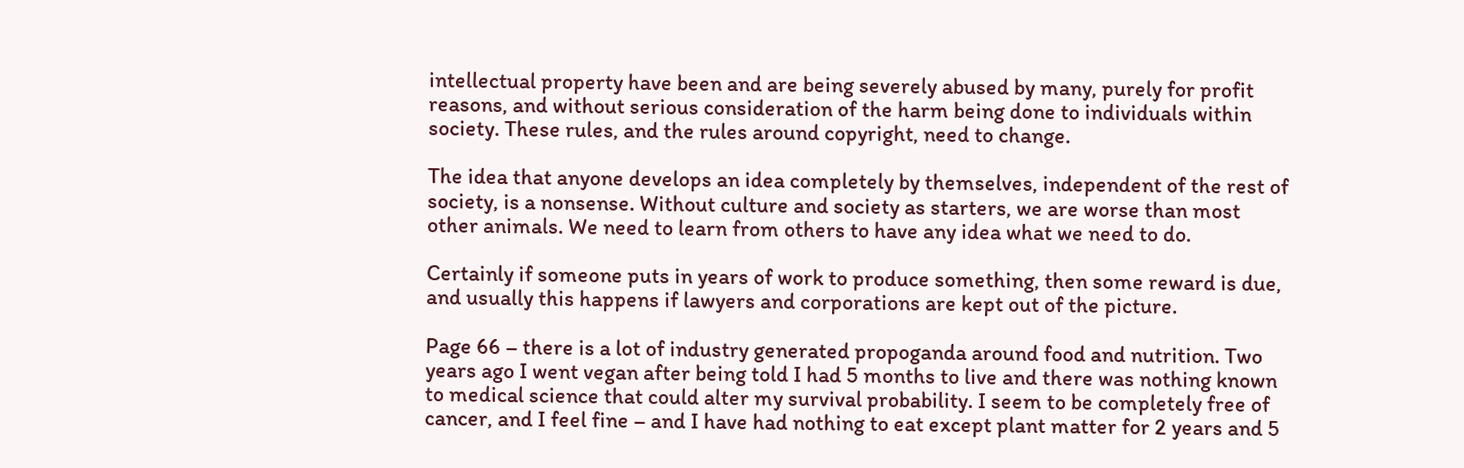intellectual property have been and are being severely abused by many, purely for profit reasons, and without serious consideration of the harm being done to individuals within society. These rules, and the rules around copyright, need to change.

The idea that anyone develops an idea completely by themselves, independent of the rest of society, is a nonsense. Without culture and society as starters, we are worse than most other animals. We need to learn from others to have any idea what we need to do.

Certainly if someone puts in years of work to produce something, then some reward is due, and usually this happens if lawyers and corporations are kept out of the picture.

Page 66 – there is a lot of industry generated propoganda around food and nutrition. Two years ago I went vegan after being told I had 5 months to live and there was nothing known to medical science that could alter my survival probability. I seem to be completely free of cancer, and I feel fine – and I have had nothing to eat except plant matter for 2 years and 5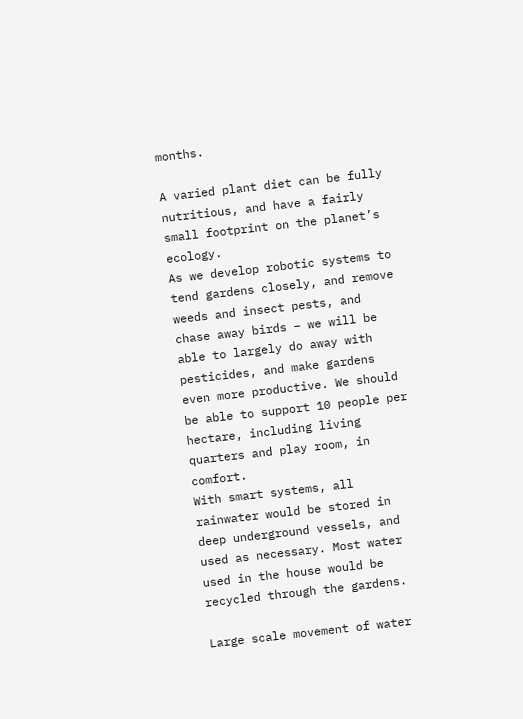months.

A varied plant diet can be fully nutritious, and have a fairly small footprint on the planet’s ecology.
As we develop robotic systems to tend gardens closely, and remove weeds and insect pests, and chase away birds – we will be able to largely do away with pesticides, and make gardens even more productive. We should be able to support 10 people per hectare, including living quarters and play room, in comfort.
With smart systems, all rainwater would be stored in deep underground vessels, and used as necessary. Most water used in the house would be recycled through the gardens.

Large scale movement of water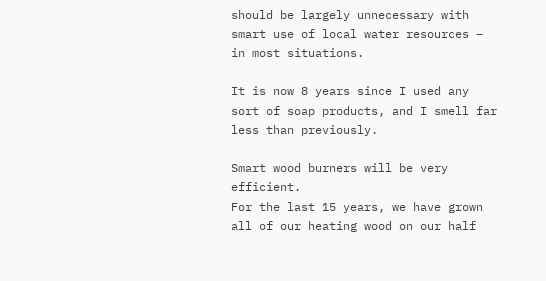should be largely unnecessary with smart use of local water resources – in most situations.

It is now 8 years since I used any sort of soap products, and I smell far less than previously.

Smart wood burners will be very efficient.
For the last 15 years, we have grown all of our heating wood on our half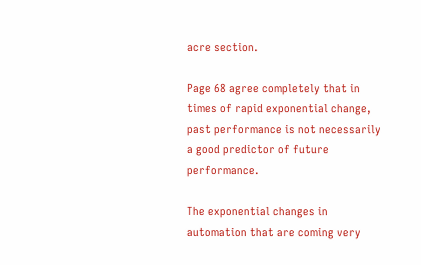acre section.

Page 68 agree completely that in times of rapid exponential change, past performance is not necessarily a good predictor of future performance.

The exponential changes in automation that are coming very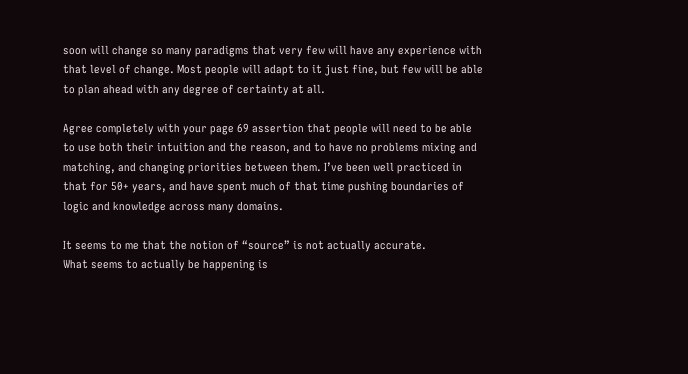soon will change so many paradigms that very few will have any experience with that level of change. Most people will adapt to it just fine, but few will be able to plan ahead with any degree of certainty at all.

Agree completely with your page 69 assertion that people will need to be able to use both their intuition and the reason, and to have no problems mixing and matching, and changing priorities between them. I’ve been well practiced in that for 50+ years, and have spent much of that time pushing boundaries of logic and knowledge across many domains.

It seems to me that the notion of “source” is not actually accurate.
What seems to actually be happening is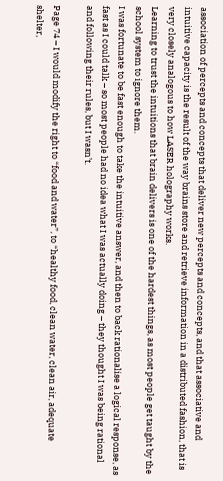association of percepts and concepts that deliver new percepts and concepts, and that associative and intuitive capacity is the result of the way brains store and retrieve information in a distributed fashion, that is very closely analogous to how LASER holography works.
Learning to trust the intuitions that brain delivers is one of the hardest things, as most people get taught by the school system to ignore them.
I was fortunate to be fast enough to take the intuitive answer, and then to back rationalise a logical response, as fast as I could talk – so most people had no idea what I was actually doing – they thought I was being rational and following their rules, but I wasn’t.

Page 74 – I would modify the right to “food and water”, to “healthy food, clean water, clean air, adequate shelter,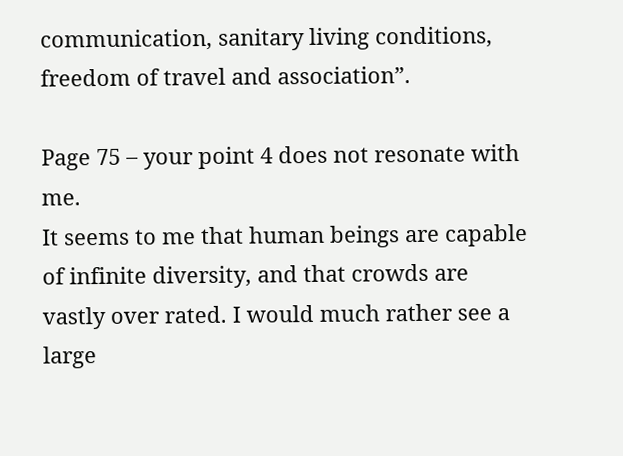communication, sanitary living conditions, freedom of travel and association”.

Page 75 – your point 4 does not resonate with me.
It seems to me that human beings are capable of infinite diversity, and that crowds are vastly over rated. I would much rather see a large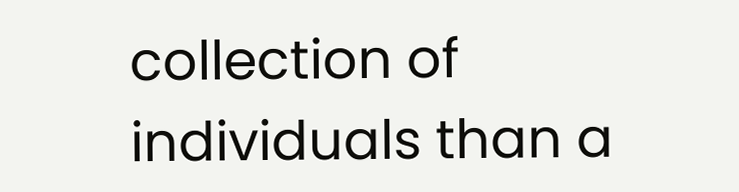collection of individuals than a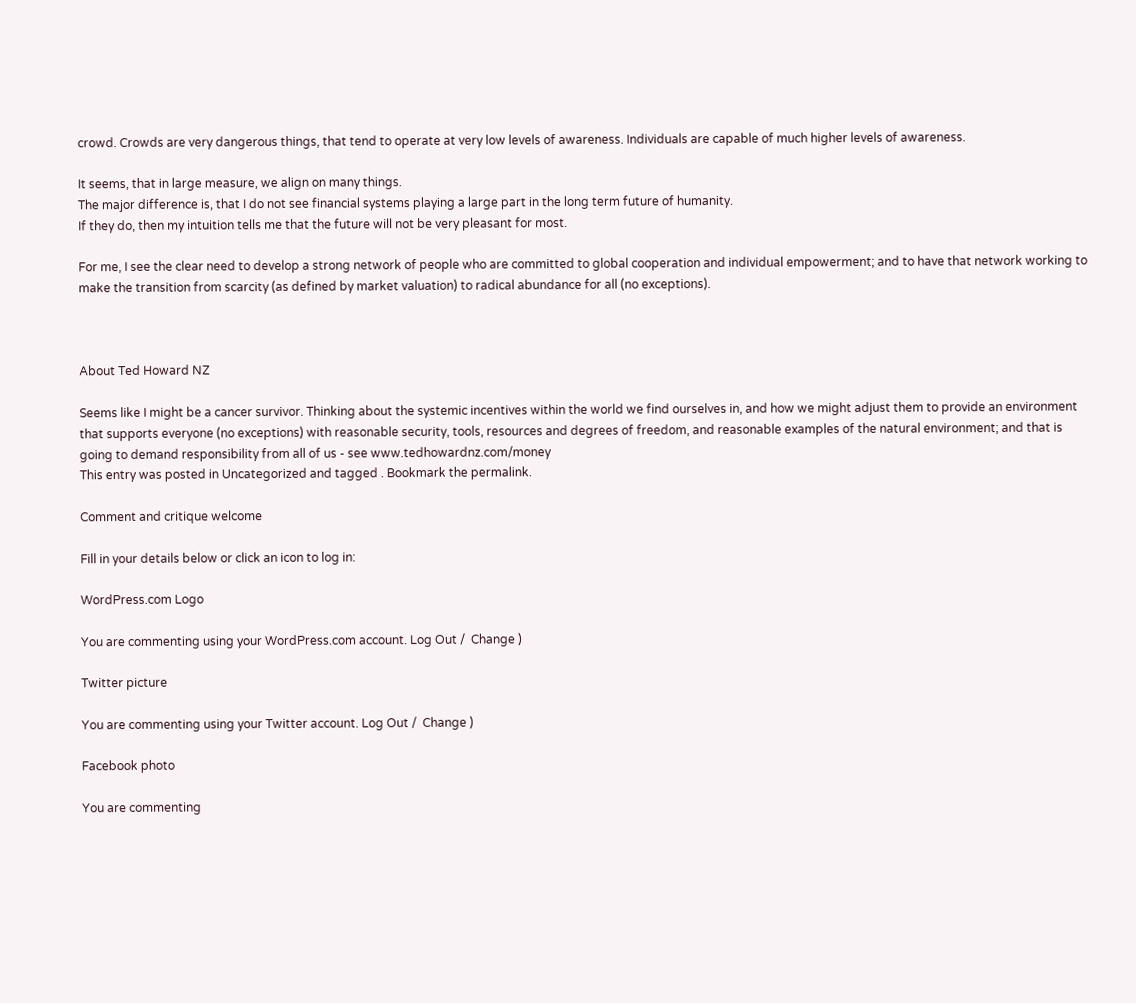crowd. Crowds are very dangerous things, that tend to operate at very low levels of awareness. Individuals are capable of much higher levels of awareness.

It seems, that in large measure, we align on many things.
The major difference is, that I do not see financial systems playing a large part in the long term future of humanity.
If they do, then my intuition tells me that the future will not be very pleasant for most.

For me, I see the clear need to develop a strong network of people who are committed to global cooperation and individual empowerment; and to have that network working to make the transition from scarcity (as defined by market valuation) to radical abundance for all (no exceptions).



About Ted Howard NZ

Seems like I might be a cancer survivor. Thinking about the systemic incentives within the world we find ourselves in, and how we might adjust them to provide an environment that supports everyone (no exceptions) with reasonable security, tools, resources and degrees of freedom, and reasonable examples of the natural environment; and that is going to demand responsibility from all of us - see www.tedhowardnz.com/money
This entry was posted in Uncategorized and tagged . Bookmark the permalink.

Comment and critique welcome

Fill in your details below or click an icon to log in:

WordPress.com Logo

You are commenting using your WordPress.com account. Log Out /  Change )

Twitter picture

You are commenting using your Twitter account. Log Out /  Change )

Facebook photo

You are commenting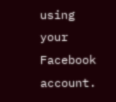using your Facebook account.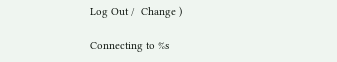Log Out /  Change )

Connecting to %s